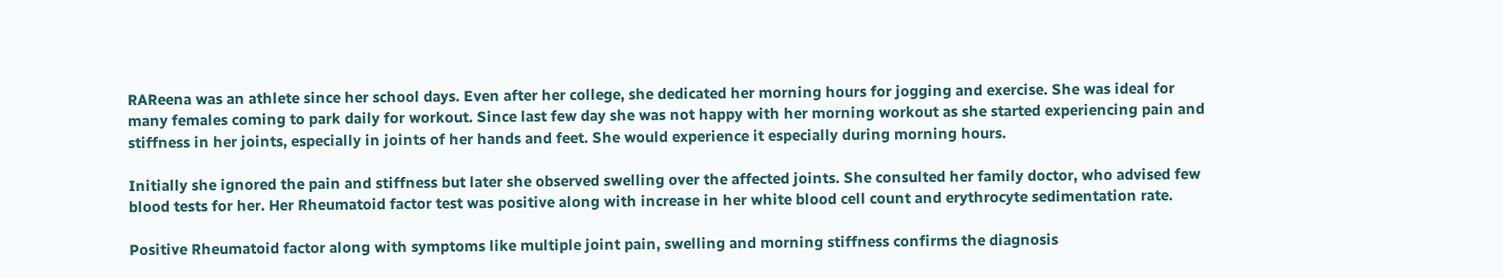RAReena was an athlete since her school days. Even after her college, she dedicated her morning hours for jogging and exercise. She was ideal for many females coming to park daily for workout. Since last few day she was not happy with her morning workout as she started experiencing pain and stiffness in her joints, especially in joints of her hands and feet. She would experience it especially during morning hours.

Initially she ignored the pain and stiffness but later she observed swelling over the affected joints. She consulted her family doctor, who advised few blood tests for her. Her Rheumatoid factor test was positive along with increase in her white blood cell count and erythrocyte sedimentation rate.

Positive Rheumatoid factor along with symptoms like multiple joint pain, swelling and morning stiffness confirms the diagnosis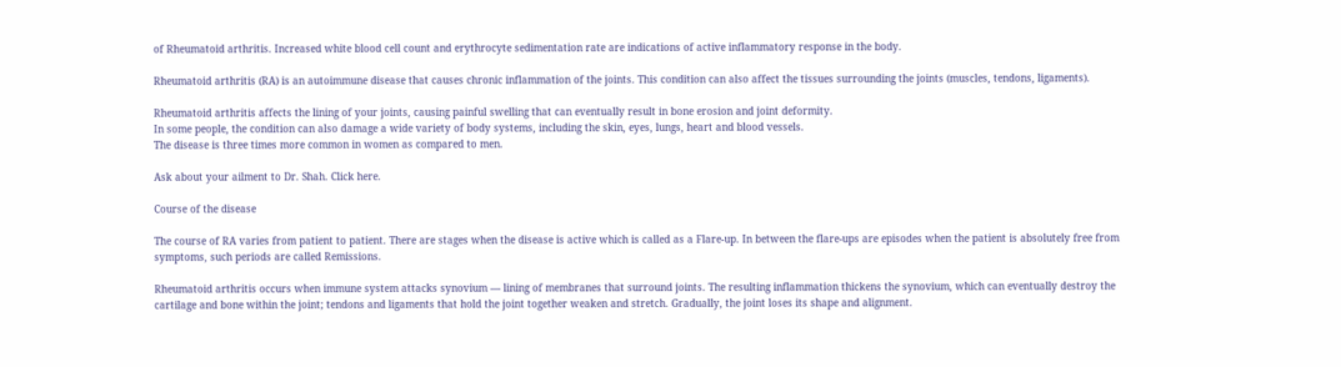of Rheumatoid arthritis. Increased white blood cell count and erythrocyte sedimentation rate are indications of active inflammatory response in the body.

Rheumatoid arthritis (RA) is an autoimmune disease that causes chronic inflammation of the joints. This condition can also affect the tissues surrounding the joints (muscles, tendons, ligaments).

Rheumatoid arthritis affects the lining of your joints, causing painful swelling that can eventually result in bone erosion and joint deformity.
In some people, the condition can also damage a wide variety of body systems, including the skin, eyes, lungs, heart and blood vessels.
The disease is three times more common in women as compared to men.

Ask about your ailment to Dr. Shah. Click here.

Course of the disease

The course of RA varies from patient to patient. There are stages when the disease is active which is called as a Flare-up. In between the flare-ups are episodes when the patient is absolutely free from symptoms, such periods are called Remissions.

Rheumatoid arthritis occurs when immune system attacks synovium — lining of membranes that surround joints. The resulting inflammation thickens the synovium, which can eventually destroy the cartilage and bone within the joint; tendons and ligaments that hold the joint together weaken and stretch. Gradually, the joint loses its shape and alignment.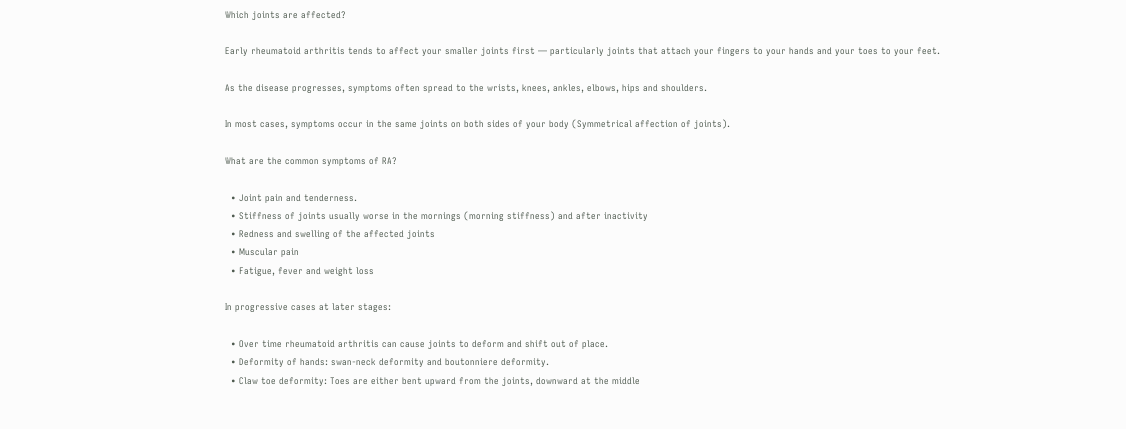Which joints are affected?

Early rheumatoid arthritis tends to affect your smaller joints first — particularly joints that attach your fingers to your hands and your toes to your feet.

As the disease progresses, symptoms often spread to the wrists, knees, ankles, elbows, hips and shoulders.

In most cases, symptoms occur in the same joints on both sides of your body (Symmetrical affection of joints).

What are the common symptoms of RA?

  • Joint pain and tenderness.
  • Stiffness of joints usually worse in the mornings (morning stiffness) and after inactivity
  • Redness and swelling of the affected joints
  • Muscular pain
  • Fatigue, fever and weight loss

In progressive cases at later stages:

  • Over time rheumatoid arthritis can cause joints to deform and shift out of place.
  • Deformity of hands: swan-neck deformity and boutonniere deformity.
  • Claw toe deformity: Toes are either bent upward from the joints, downward at the middle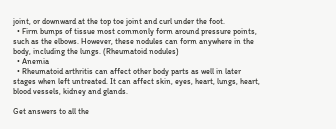joint, or downward at the top toe joint and curl under the foot.
  • Firm bumps of tissue most commonly form around pressure points, such as the elbows. However, these nodules can form anywhere in the body, including the lungs. (Rheumatoid nodules)
  • Anemia
  • Rheumatoid arthritis can affect other body parts as well in later stages when left untreated. It can affect skin, eyes, heart, lungs, heart, blood vessels, kidney and glands.

Get answers to all the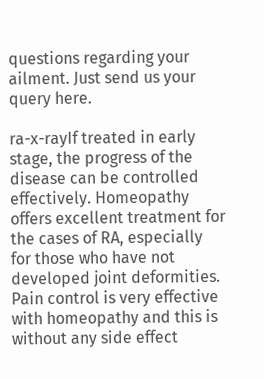questions regarding your ailment. Just send us your query here.

ra-x-rayIf treated in early stage, the progress of the disease can be controlled effectively. Homeopathy offers excellent treatment for the cases of RA, especially for those who have not developed joint deformities. Pain control is very effective with homeopathy and this is without any side effect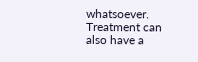whatsoever. Treatment can also have a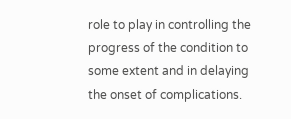role to play in controlling the progress of the condition to some extent and in delaying the onset of complications.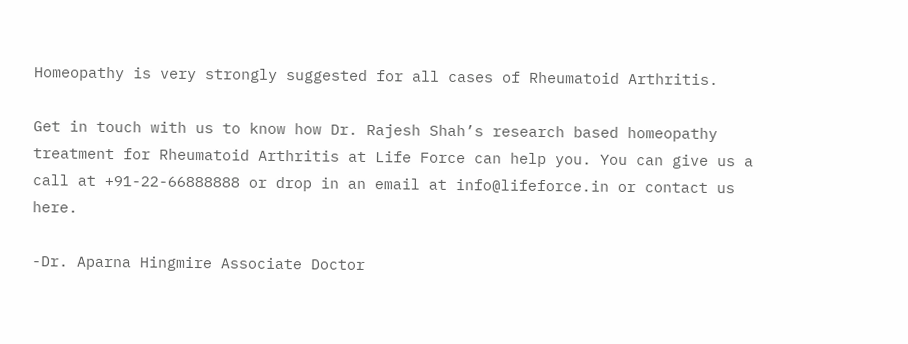Homeopathy is very strongly suggested for all cases of Rheumatoid Arthritis.

Get in touch with us to know how Dr. Rajesh Shah’s research based homeopathy treatment for Rheumatoid Arthritis at Life Force can help you. You can give us a call at +91-22-66888888 or drop in an email at info@lifeforce.in or contact us here.

-Dr. Aparna Hingmire Associate Doctor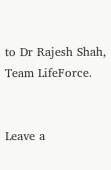to Dr Rajesh Shah, Team LifeForce.


Leave a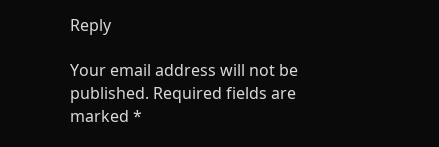Reply

Your email address will not be published. Required fields are marked *